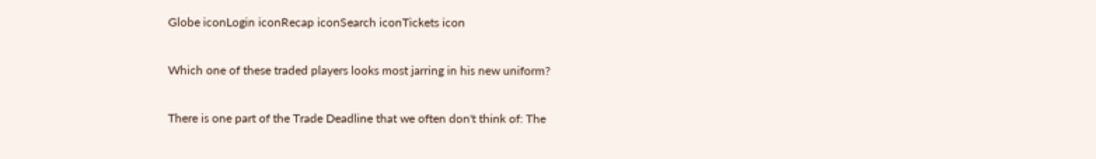Globe iconLogin iconRecap iconSearch iconTickets icon

Which one of these traded players looks most jarring in his new uniform?

There is one part of the Trade Deadline that we often don't think of: The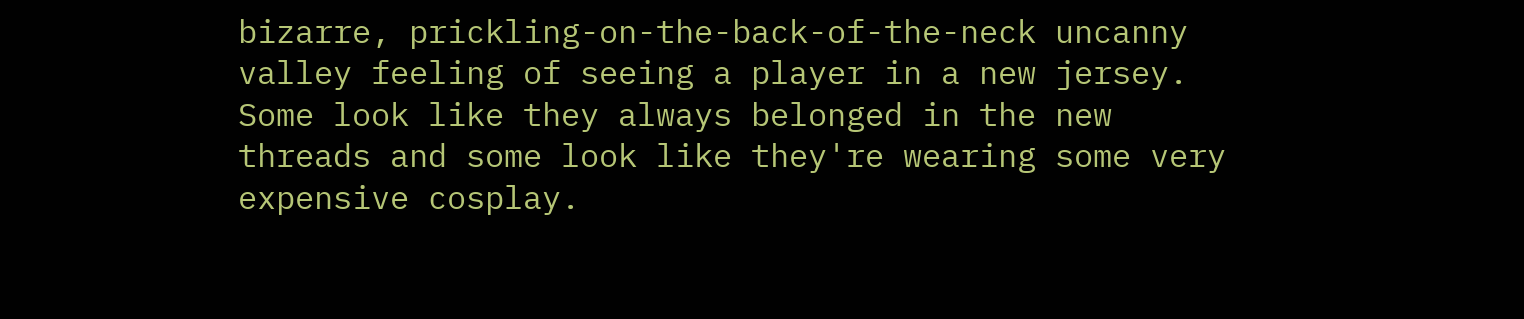bizarre, prickling-on-the-back-of-the-neck uncanny valley feeling of seeing a player in a new jersey. Some look like they always belonged in the new threads and some look like they're wearing some very expensive cosplay.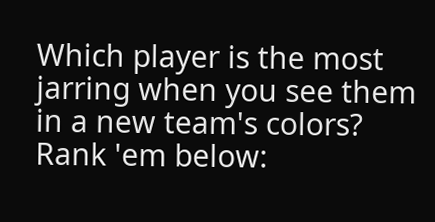Which player is the most jarring when you see them in a new team's colors? Rank 'em below: